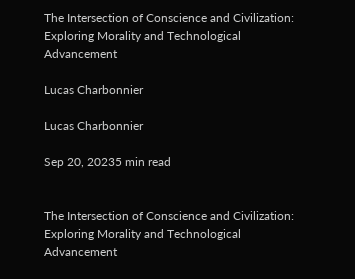The Intersection of Conscience and Civilization: Exploring Morality and Technological Advancement

Lucas Charbonnier

Lucas Charbonnier

Sep 20, 20235 min read


The Intersection of Conscience and Civilization: Exploring Morality and Technological Advancement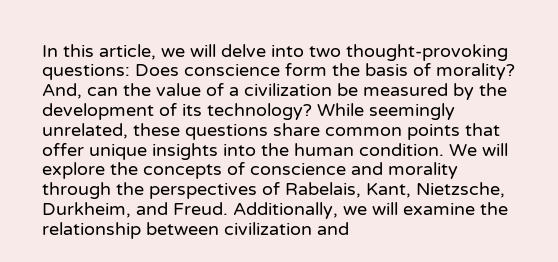In this article, we will delve into two thought-provoking questions: Does conscience form the basis of morality? And, can the value of a civilization be measured by the development of its technology? While seemingly unrelated, these questions share common points that offer unique insights into the human condition. We will explore the concepts of conscience and morality through the perspectives of Rabelais, Kant, Nietzsche, Durkheim, and Freud. Additionally, we will examine the relationship between civilization and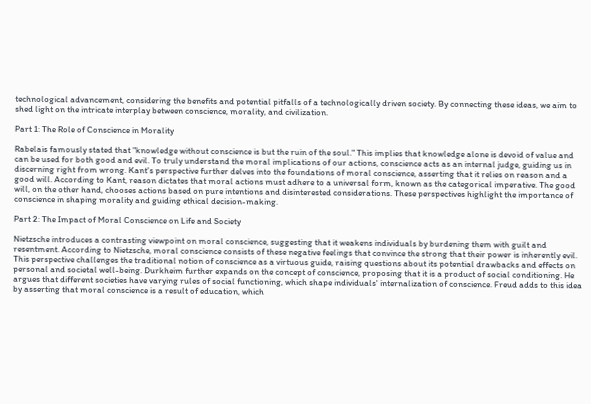technological advancement, considering the benefits and potential pitfalls of a technologically driven society. By connecting these ideas, we aim to shed light on the intricate interplay between conscience, morality, and civilization.

Part 1: The Role of Conscience in Morality

Rabelais famously stated that "knowledge without conscience is but the ruin of the soul." This implies that knowledge alone is devoid of value and can be used for both good and evil. To truly understand the moral implications of our actions, conscience acts as an internal judge, guiding us in discerning right from wrong. Kant's perspective further delves into the foundations of moral conscience, asserting that it relies on reason and a good will. According to Kant, reason dictates that moral actions must adhere to a universal form, known as the categorical imperative. The good will, on the other hand, chooses actions based on pure intentions and disinterested considerations. These perspectives highlight the importance of conscience in shaping morality and guiding ethical decision-making.

Part 2: The Impact of Moral Conscience on Life and Society

Nietzsche introduces a contrasting viewpoint on moral conscience, suggesting that it weakens individuals by burdening them with guilt and resentment. According to Nietzsche, moral conscience consists of these negative feelings that convince the strong that their power is inherently evil. This perspective challenges the traditional notion of conscience as a virtuous guide, raising questions about its potential drawbacks and effects on personal and societal well-being. Durkheim further expands on the concept of conscience, proposing that it is a product of social conditioning. He argues that different societies have varying rules of social functioning, which shape individuals' internalization of conscience. Freud adds to this idea by asserting that moral conscience is a result of education, which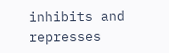inhibits and represses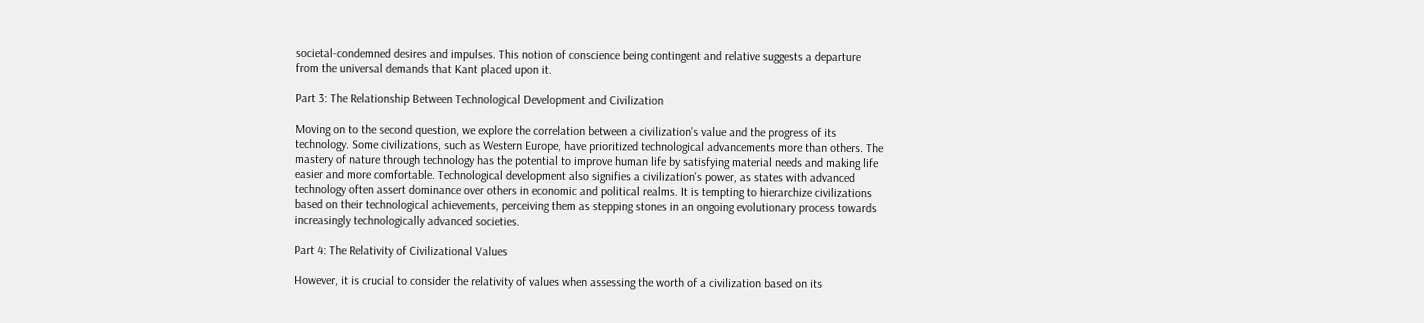societal-condemned desires and impulses. This notion of conscience being contingent and relative suggests a departure from the universal demands that Kant placed upon it.

Part 3: The Relationship Between Technological Development and Civilization

Moving on to the second question, we explore the correlation between a civilization's value and the progress of its technology. Some civilizations, such as Western Europe, have prioritized technological advancements more than others. The mastery of nature through technology has the potential to improve human life by satisfying material needs and making life easier and more comfortable. Technological development also signifies a civilization's power, as states with advanced technology often assert dominance over others in economic and political realms. It is tempting to hierarchize civilizations based on their technological achievements, perceiving them as stepping stones in an ongoing evolutionary process towards increasingly technologically advanced societies.

Part 4: The Relativity of Civilizational Values

However, it is crucial to consider the relativity of values when assessing the worth of a civilization based on its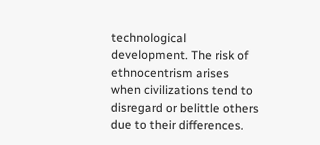technological development. The risk of ethnocentrism arises when civilizations tend to disregard or belittle others due to their differences.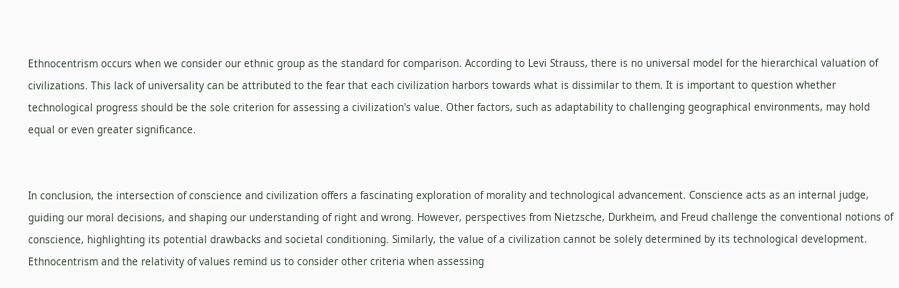Ethnocentrism occurs when we consider our ethnic group as the standard for comparison. According to Levi Strauss, there is no universal model for the hierarchical valuation of civilizations. This lack of universality can be attributed to the fear that each civilization harbors towards what is dissimilar to them. It is important to question whether technological progress should be the sole criterion for assessing a civilization's value. Other factors, such as adaptability to challenging geographical environments, may hold equal or even greater significance.


In conclusion, the intersection of conscience and civilization offers a fascinating exploration of morality and technological advancement. Conscience acts as an internal judge, guiding our moral decisions, and shaping our understanding of right and wrong. However, perspectives from Nietzsche, Durkheim, and Freud challenge the conventional notions of conscience, highlighting its potential drawbacks and societal conditioning. Similarly, the value of a civilization cannot be solely determined by its technological development. Ethnocentrism and the relativity of values remind us to consider other criteria when assessing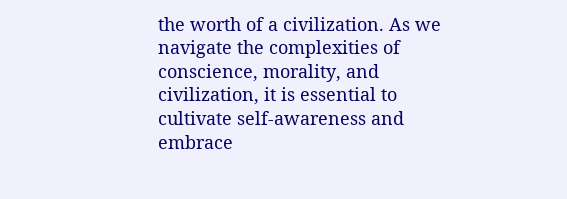the worth of a civilization. As we navigate the complexities of conscience, morality, and civilization, it is essential to cultivate self-awareness and embrace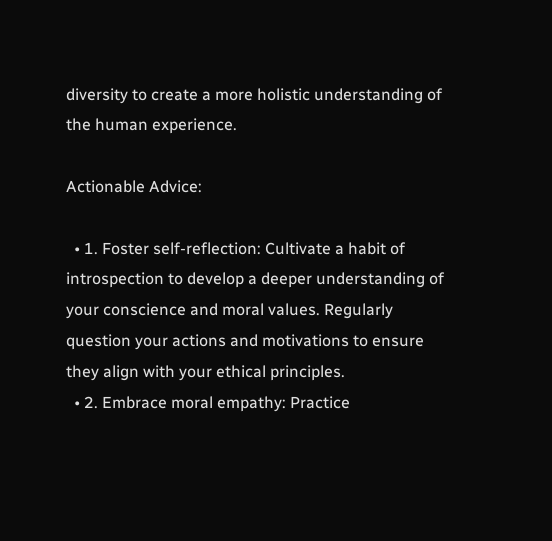diversity to create a more holistic understanding of the human experience.

Actionable Advice:

  • 1. Foster self-reflection: Cultivate a habit of introspection to develop a deeper understanding of your conscience and moral values. Regularly question your actions and motivations to ensure they align with your ethical principles.
  • 2. Embrace moral empathy: Practice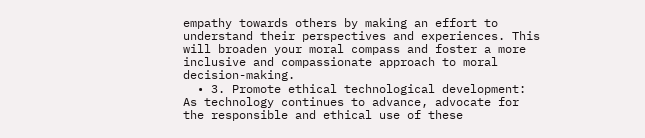empathy towards others by making an effort to understand their perspectives and experiences. This will broaden your moral compass and foster a more inclusive and compassionate approach to moral decision-making.
  • 3. Promote ethical technological development: As technology continues to advance, advocate for the responsible and ethical use of these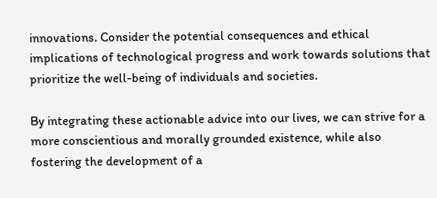innovations. Consider the potential consequences and ethical implications of technological progress and work towards solutions that prioritize the well-being of individuals and societies.

By integrating these actionable advice into our lives, we can strive for a more conscientious and morally grounded existence, while also fostering the development of a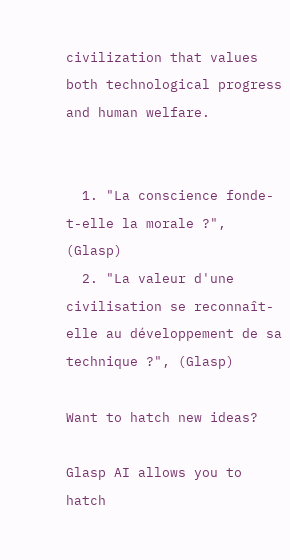civilization that values both technological progress and human welfare.


  1. "La conscience fonde-t-elle la morale ?", (Glasp)
  2. "La valeur d'une civilisation se reconnaît-elle au développement de sa technique ?", (Glasp)

Want to hatch new ideas?

Glasp AI allows you to hatch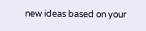new ideas based on your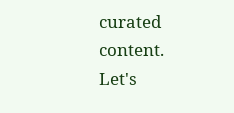curated content. Let's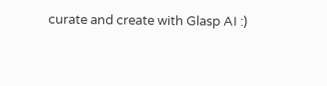curate and create with Glasp AI :)